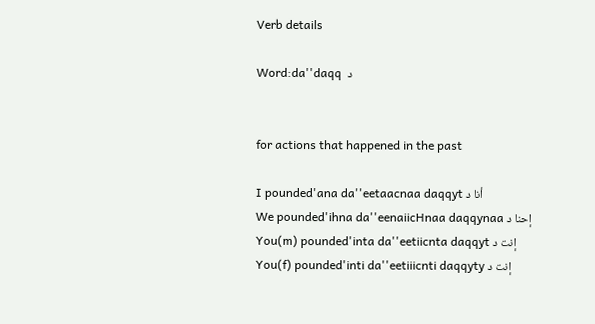Verb details

Word:da''daqq  د


for actions that happened in the past

I pounded'ana da''eetaacnaa daqqyt أنا د
We pounded'ihna da''eenaiicHnaa daqqynaa إحنا د
You(m) pounded'inta da''eetiicnta daqqyt إنت د
You(f) pounded'inti da''eetiiicnti daqqyty إنت د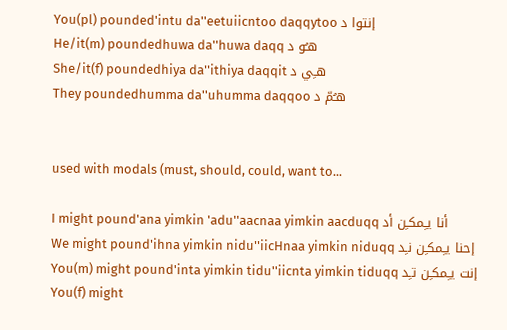You(pl) pounded'intu da''eetuiicntoo daqqytoo إنتوا د
He/it(m) poundedhuwa da''huwa daqq هـُو د
She/it(f) poundedhiya da''ithiya daqqit هـِي د
They poundedhumma da''uhumma daqqoo هـُمّ د


used with modals (must, should, could, want to...

I might pound'ana yimkin 'adu''aacnaa yimkin aacduqq أنا يـِمكـِن أد
We might pound'ihna yimkin nidu''iicHnaa yimkin niduqq إحنا يـِمكـِن نـِد
You(m) might pound'inta yimkin tidu''iicnta yimkin tiduqq إنت يـِمكـِن تـِد
You(f) might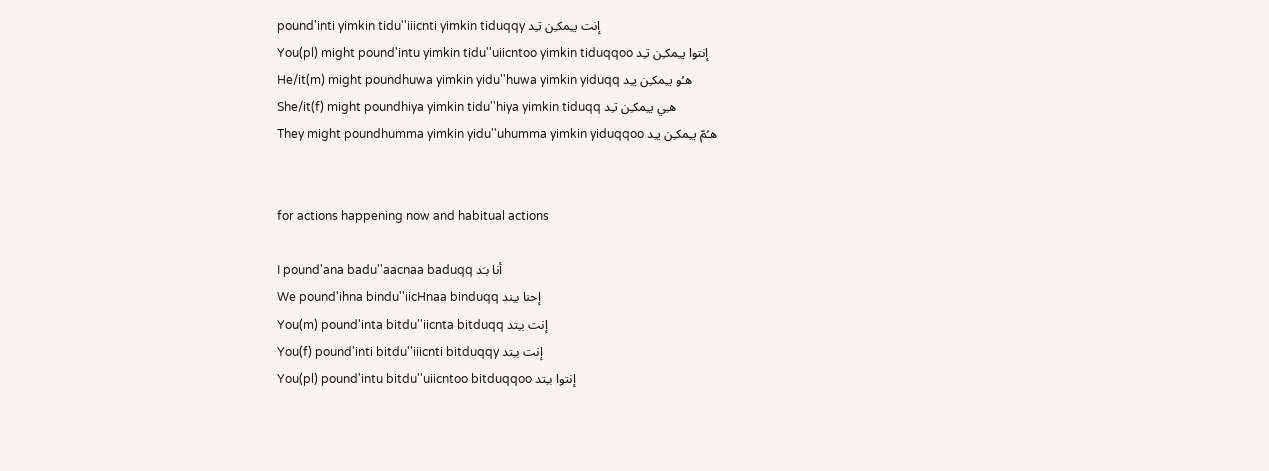pound'inti yimkin tidu''iiicnti yimkin tiduqqy إنت يـِمكـِن تـِد
You(pl) might pound'intu yimkin tidu''uiicntoo yimkin tiduqqoo إنتوا يـِمكـِن تـِد
He/it(m) might poundhuwa yimkin yidu''huwa yimkin yiduqq هـُو يـِمكـِن يـِد
She/it(f) might poundhiya yimkin tidu''hiya yimkin tiduqq هـِي يـِمكـِن تـِد
They might poundhumma yimkin yidu''uhumma yimkin yiduqqoo هـُمّ يـِمكـِن يـِد


for actions happening now and habitual actions

I pound'ana badu''aacnaa baduqq أنا بـَد
We pound'ihna bindu''iicHnaa binduqq إحنا بـِند
You(m) pound'inta bitdu''iicnta bitduqq إنت بـِتد
You(f) pound'inti bitdu''iiicnti bitduqqy إنت بـِتد
You(pl) pound'intu bitdu''uiicntoo bitduqqoo إنتوا بـِتد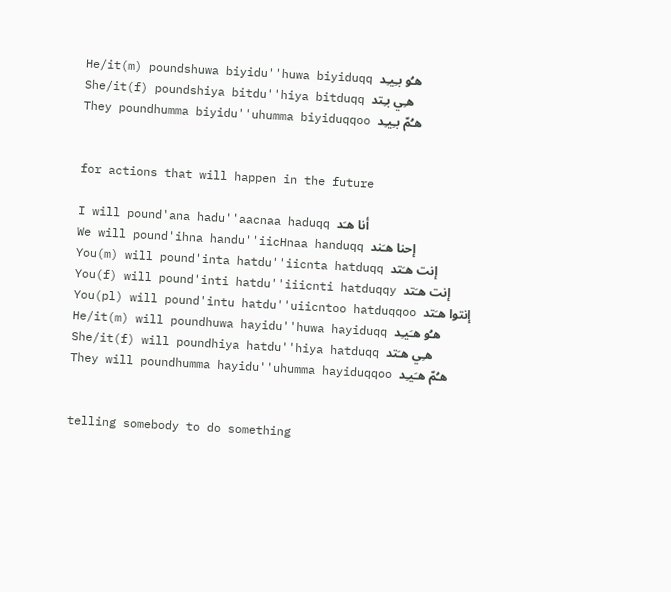He/it(m) poundshuwa biyidu''huwa biyiduqq هـُو بـِيـِد
She/it(f) poundshiya bitdu''hiya bitduqq هـِي بـِتد
They poundhumma biyidu''uhumma biyiduqqoo هـُمّ بـِيـِد


for actions that will happen in the future

I will pound'ana hadu''aacnaa haduqq أنا هـَد
We will pound'ihna handu''iicHnaa handuqq إحنا هـَند
You(m) will pound'inta hatdu''iicnta hatduqq إنت هـَتد
You(f) will pound'inti hatdu''iiicnti hatduqqy إنت هـَتد
You(pl) will pound'intu hatdu''uiicntoo hatduqqoo إنتوا هـَتد
He/it(m) will poundhuwa hayidu''huwa hayiduqq هـُو هـَيـِد
She/it(f) will poundhiya hatdu''hiya hatduqq هـِي هـَتد
They will poundhumma hayidu''uhumma hayiduqqoo هـُمّ هـَيـِد


telling somebody to do something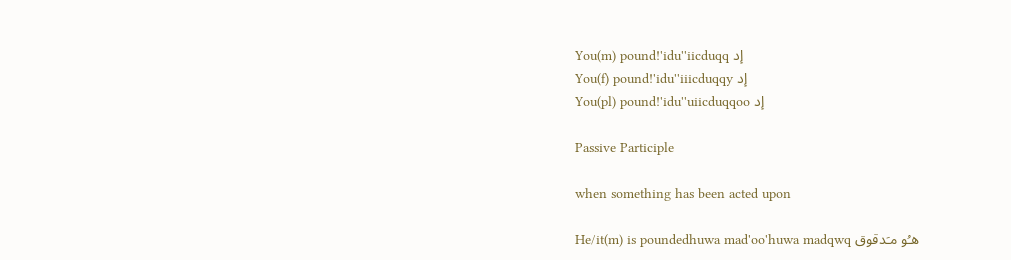You(m) pound!'idu''iicduqq إد
You(f) pound!'idu''iiicduqqy إد
You(pl) pound!'idu''uiicduqqoo إد

Passive Participle

when something has been acted upon

He/it(m) is poundedhuwa mad'oo'huwa madqwq هـُو مـَدقوق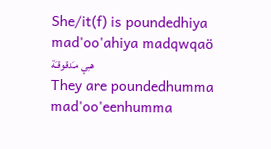She/it(f) is poundedhiya mad'oo'ahiya madqwqaö هـِي مـَدقوقـَة
They are poundedhumma mad'oo'eenhumma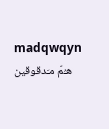madqwqyn هـُمّ مـَدقوقين